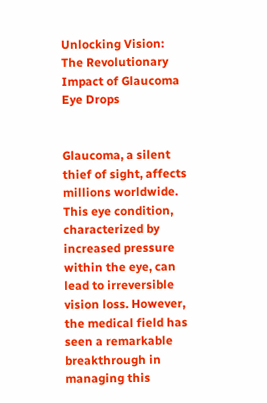Unlocking Vision: The Revolutionary Impact of Glaucoma Eye Drops


Glaucoma, a silent thief of sight, affects millions worldwide. This eye condition, characterized by increased pressure within the eye, can lead to irreversible vision loss. However, the medical field has seen a remarkable breakthrough in managing this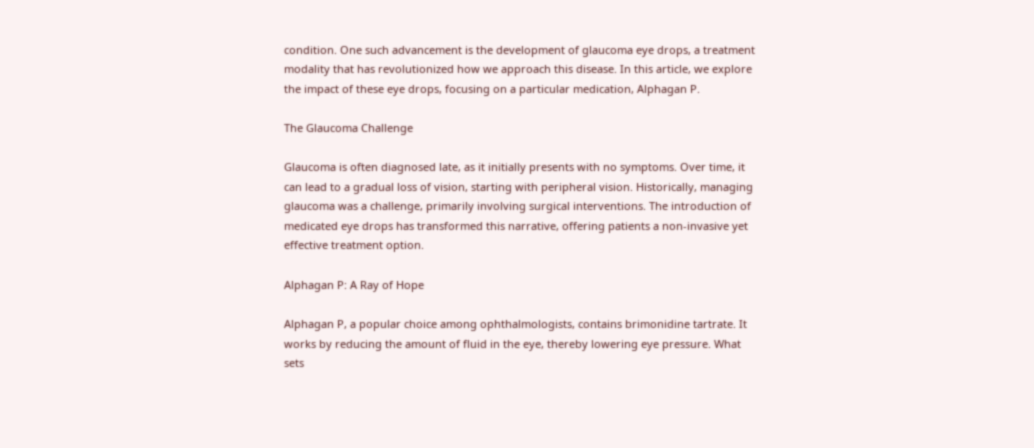condition. One such advancement is the development of glaucoma eye drops, a treatment modality that has revolutionized how we approach this disease. In this article, we explore the impact of these eye drops, focusing on a particular medication, Alphagan P.

The Glaucoma Challenge

Glaucoma is often diagnosed late, as it initially presents with no symptoms. Over time, it can lead to a gradual loss of vision, starting with peripheral vision. Historically, managing glaucoma was a challenge, primarily involving surgical interventions. The introduction of medicated eye drops has transformed this narrative, offering patients a non-invasive yet effective treatment option.

Alphagan P: A Ray of Hope

Alphagan P, a popular choice among ophthalmologists, contains brimonidine tartrate. It works by reducing the amount of fluid in the eye, thereby lowering eye pressure. What sets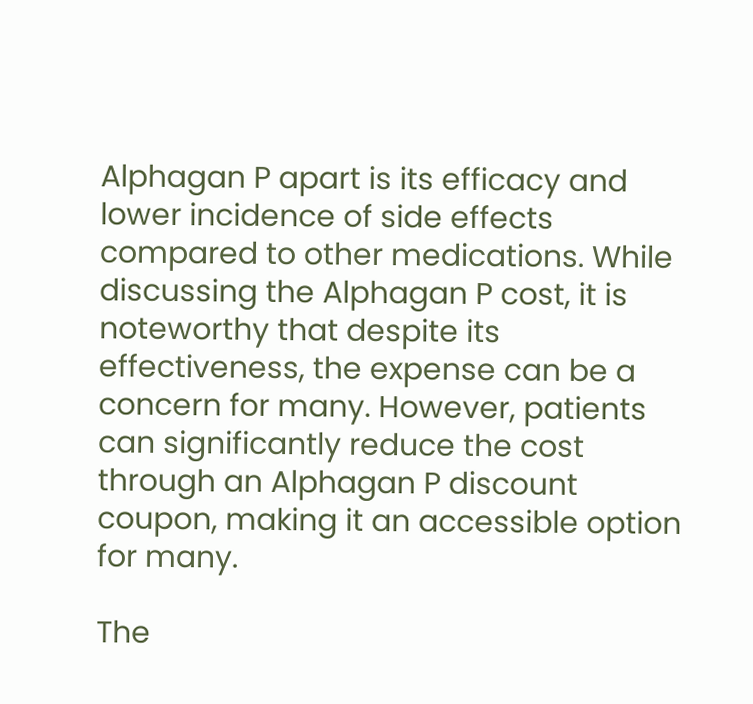Alphagan P apart is its efficacy and lower incidence of side effects compared to other medications. While discussing the Alphagan P cost, it is noteworthy that despite its effectiveness, the expense can be a concern for many. However, patients can significantly reduce the cost through an Alphagan P discount coupon, making it an accessible option for many.

The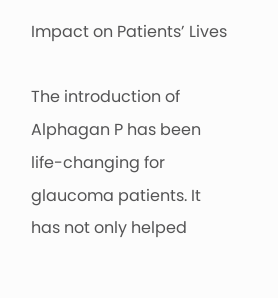Impact on Patients’ Lives

The introduction of Alphagan P has been life-changing for glaucoma patients. It has not only helped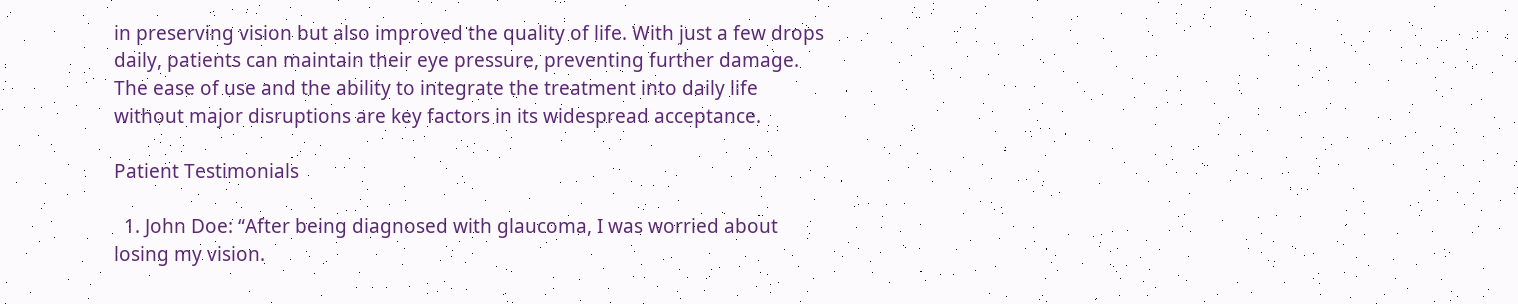in preserving vision but also improved the quality of life. With just a few drops daily, patients can maintain their eye pressure, preventing further damage. The ease of use and the ability to integrate the treatment into daily life without major disruptions are key factors in its widespread acceptance.

Patient Testimonials

  1. John Doe: “After being diagnosed with glaucoma, I was worried about losing my vision.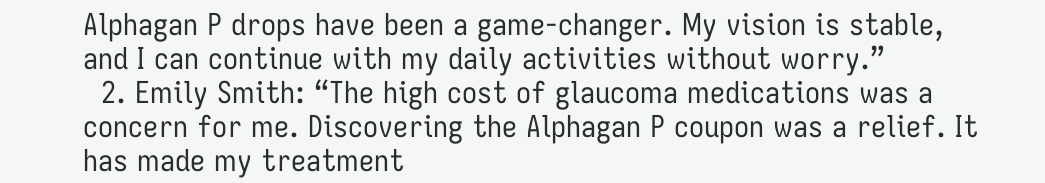Alphagan P drops have been a game-changer. My vision is stable, and I can continue with my daily activities without worry.”
  2. Emily Smith: “The high cost of glaucoma medications was a concern for me. Discovering the Alphagan P coupon was a relief. It has made my treatment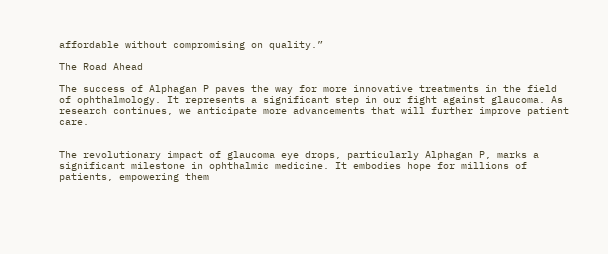affordable without compromising on quality.”

The Road Ahead

The success of Alphagan P paves the way for more innovative treatments in the field of ophthalmology. It represents a significant step in our fight against glaucoma. As research continues, we anticipate more advancements that will further improve patient care.


The revolutionary impact of glaucoma eye drops, particularly Alphagan P, marks a significant milestone in ophthalmic medicine. It embodies hope for millions of patients, empowering them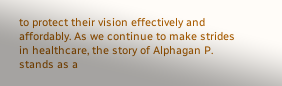to protect their vision effectively and affordably. As we continue to make strides in healthcare, the story of Alphagan P. stands as a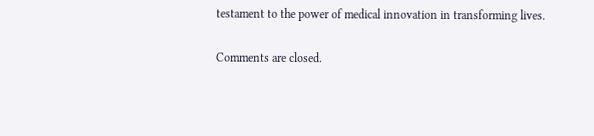testament to the power of medical innovation in transforming lives.

Comments are closed.